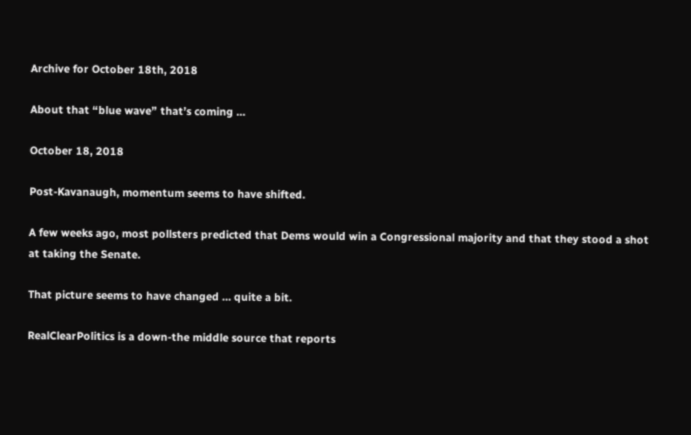Archive for October 18th, 2018

About that “blue wave” that’s coming …

October 18, 2018

Post-Kavanaugh, momentum seems to have shifted.

A few weeks ago, most pollsters predicted that Dems would win a Congressional majority and that they stood a shot at taking the Senate.

That picture seems to have changed … quite a bit.

RealClearPolitics is a down-the middle source that reports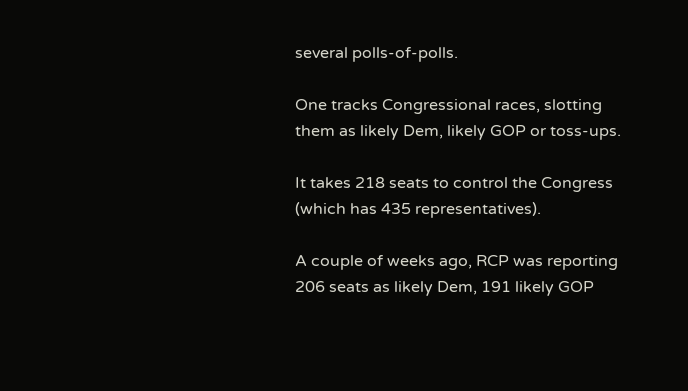several polls-of-polls.

One tracks Congressional races, slotting them as likely Dem, likely GOP or toss-ups.

It takes 218 seats to control the Congress (which has 435 representatives).

A couple of weeks ago, RCP was reporting 206 seats as likely Dem, 191 likely GOP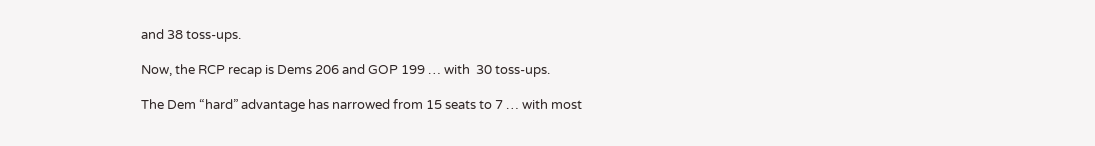and 38 toss-ups.

Now, the RCP recap is Dems 206 and GOP 199 … with  30 toss-ups.

The Dem “hard” advantage has narrowed from 15 seats to 7 … with most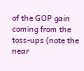of the GOP gain coming from the toss-ups (note the near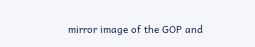mirror image of the GOP and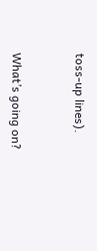toss-up lines).


What’s going on?